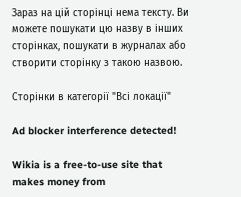Зараз на цій сторінці нема тексту. Ви можете пошукати цю назву в інших сторінках, пошукати в журналах або створити сторінку з такою назвою.

Сторінки в категорії "Всі локації"

Ad blocker interference detected!

Wikia is a free-to-use site that makes money from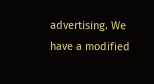advertising. We have a modified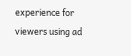experience for viewers using ad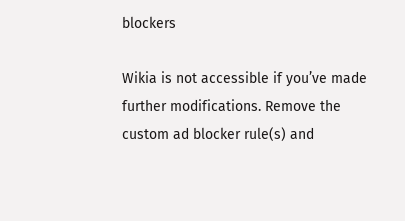blockers

Wikia is not accessible if you’ve made further modifications. Remove the custom ad blocker rule(s) and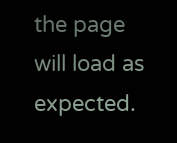the page will load as expected.